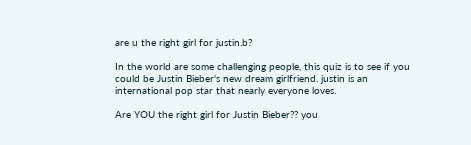are u the right girl for justin.b?

In the world are some challenging people, this quiz is to see if you could be Justin Bieber's new dream girlfriend. justin is an international pop star that nearly everyone loves.

Are YOU the right girl for Justin Bieber?? you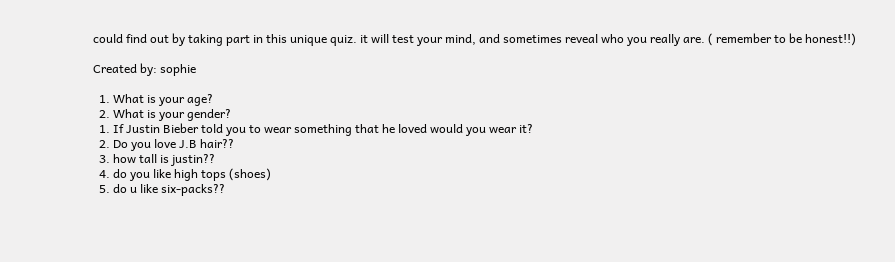could find out by taking part in this unique quiz. it will test your mind, and sometimes reveal who you really are. ( remember to be honest!!)

Created by: sophie

  1. What is your age?
  2. What is your gender?
  1. If Justin Bieber told you to wear something that he loved would you wear it?
  2. Do you love J.B hair??
  3. how tall is justin??
  4. do you like high tops (shoes)
  5. do u like six-packs??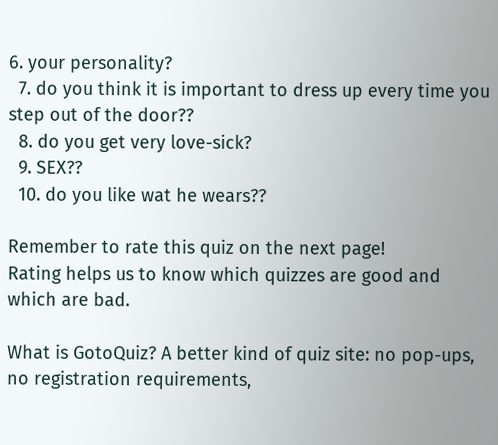6. your personality?
  7. do you think it is important to dress up every time you step out of the door??
  8. do you get very love-sick?
  9. SEX??
  10. do you like wat he wears??

Remember to rate this quiz on the next page!
Rating helps us to know which quizzes are good and which are bad.

What is GotoQuiz? A better kind of quiz site: no pop-ups, no registration requirements,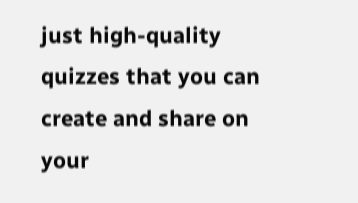just high-quality quizzes that you can create and share on your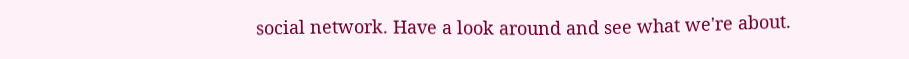social network. Have a look around and see what we're about.